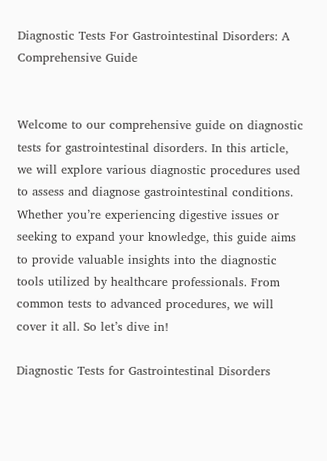Diagnostic Tests For Gastrointestinal Disorders: A Comprehensive Guide


Welcome to our comprehensive guide on diagnostic tests for gastrointestinal disorders. In this article, we will explore various diagnostic procedures used to assess and diagnose gastrointestinal conditions. Whether you’re experiencing digestive issues or seeking to expand your knowledge, this guide aims to provide valuable insights into the diagnostic tools utilized by healthcare professionals. From common tests to advanced procedures, we will cover it all. So let’s dive in!

Diagnostic Tests for Gastrointestinal Disorders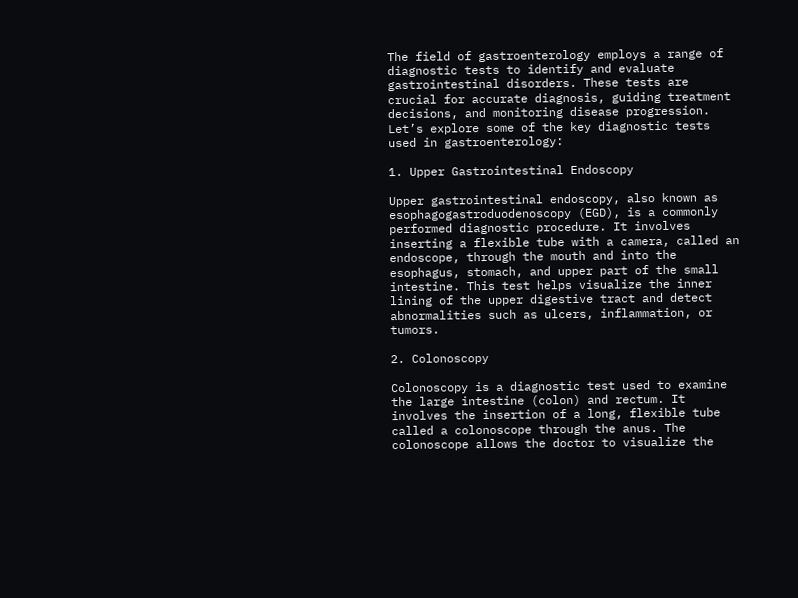The field of gastroenterology employs a range of diagnostic tests to identify and evaluate gastrointestinal disorders. These tests are crucial for accurate diagnosis, guiding treatment decisions, and monitoring disease progression. Let’s explore some of the key diagnostic tests used in gastroenterology:

1. Upper Gastrointestinal Endoscopy

Upper gastrointestinal endoscopy, also known as esophagogastroduodenoscopy (EGD), is a commonly performed diagnostic procedure. It involves inserting a flexible tube with a camera, called an endoscope, through the mouth and into the esophagus, stomach, and upper part of the small intestine. This test helps visualize the inner lining of the upper digestive tract and detect abnormalities such as ulcers, inflammation, or tumors.

2. Colonoscopy

Colonoscopy is a diagnostic test used to examine the large intestine (colon) and rectum. It involves the insertion of a long, flexible tube called a colonoscope through the anus. The colonoscope allows the doctor to visualize the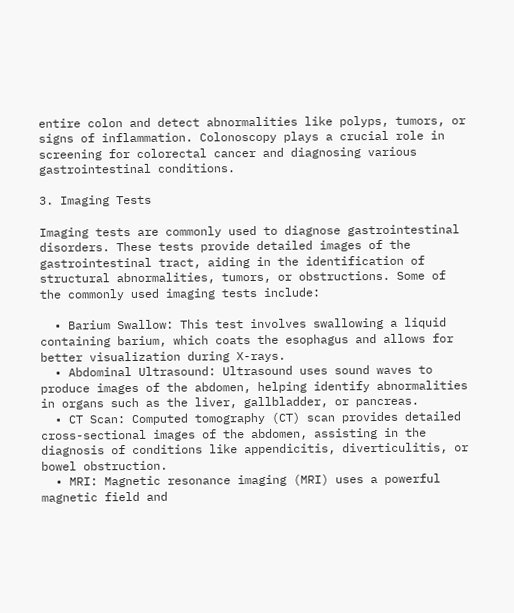entire colon and detect abnormalities like polyps, tumors, or signs of inflammation. Colonoscopy plays a crucial role in screening for colorectal cancer and diagnosing various gastrointestinal conditions.

3. Imaging Tests

Imaging tests are commonly used to diagnose gastrointestinal disorders. These tests provide detailed images of the gastrointestinal tract, aiding in the identification of structural abnormalities, tumors, or obstructions. Some of the commonly used imaging tests include:

  • Barium Swallow: This test involves swallowing a liquid containing barium, which coats the esophagus and allows for better visualization during X-rays.
  • Abdominal Ultrasound: Ultrasound uses sound waves to produce images of the abdomen, helping identify abnormalities in organs such as the liver, gallbladder, or pancreas.
  • CT Scan: Computed tomography (CT) scan provides detailed cross-sectional images of the abdomen, assisting in the diagnosis of conditions like appendicitis, diverticulitis, or bowel obstruction.
  • MRI: Magnetic resonance imaging (MRI) uses a powerful magnetic field and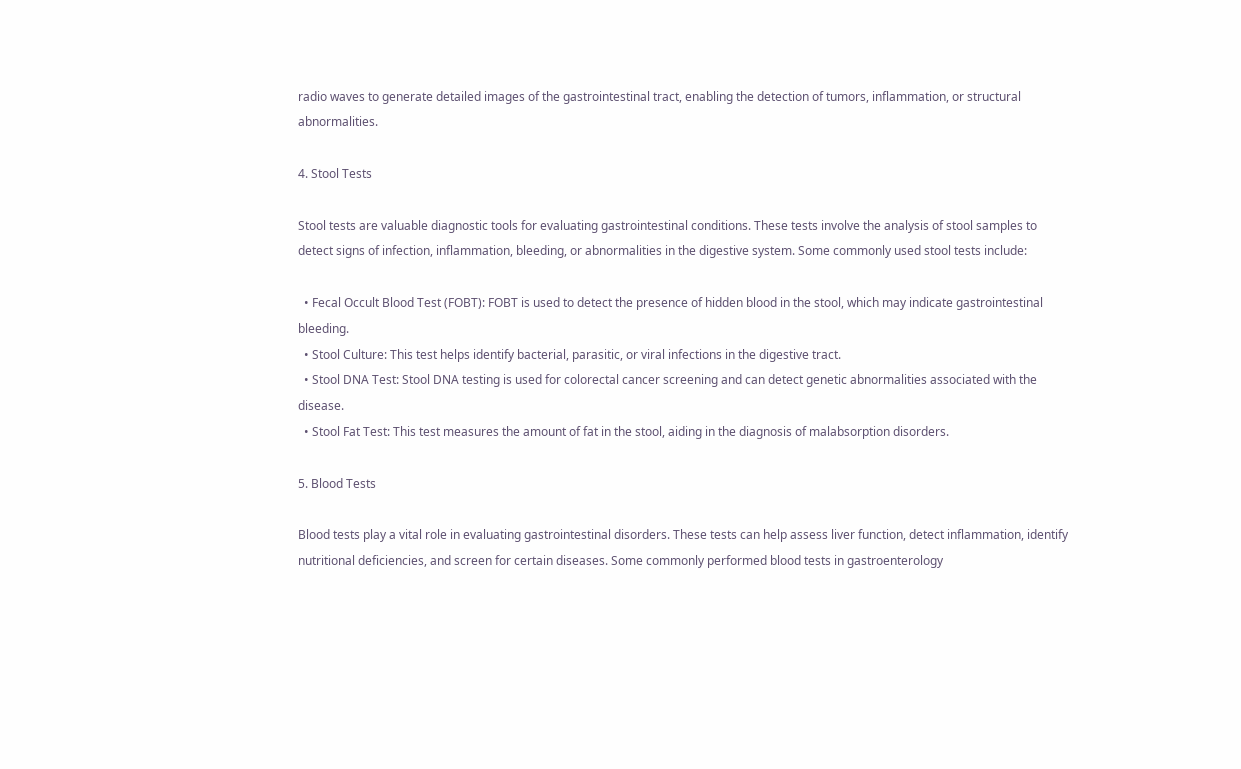radio waves to generate detailed images of the gastrointestinal tract, enabling the detection of tumors, inflammation, or structural abnormalities.

4. Stool Tests

Stool tests are valuable diagnostic tools for evaluating gastrointestinal conditions. These tests involve the analysis of stool samples to detect signs of infection, inflammation, bleeding, or abnormalities in the digestive system. Some commonly used stool tests include:

  • Fecal Occult Blood Test (FOBT): FOBT is used to detect the presence of hidden blood in the stool, which may indicate gastrointestinal bleeding.
  • Stool Culture: This test helps identify bacterial, parasitic, or viral infections in the digestive tract.
  • Stool DNA Test: Stool DNA testing is used for colorectal cancer screening and can detect genetic abnormalities associated with the disease.
  • Stool Fat Test: This test measures the amount of fat in the stool, aiding in the diagnosis of malabsorption disorders.

5. Blood Tests

Blood tests play a vital role in evaluating gastrointestinal disorders. These tests can help assess liver function, detect inflammation, identify nutritional deficiencies, and screen for certain diseases. Some commonly performed blood tests in gastroenterology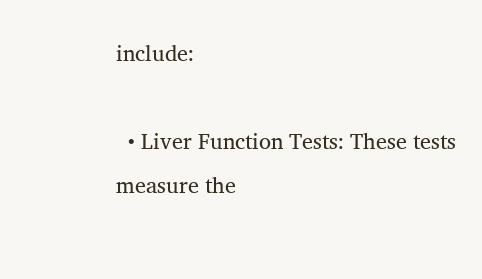include:

  • Liver Function Tests: These tests measure the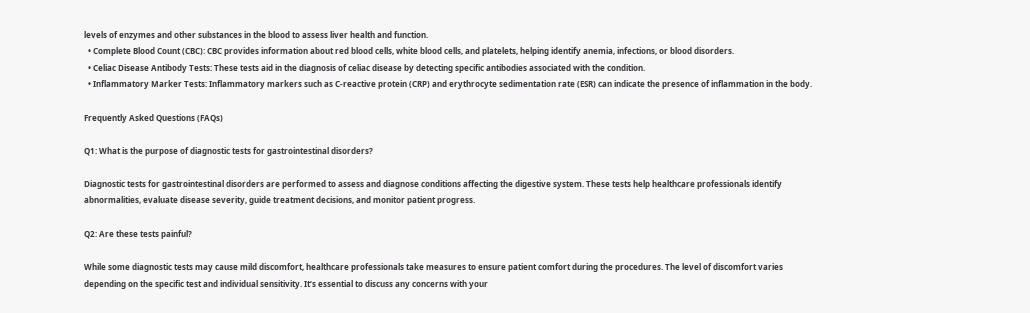levels of enzymes and other substances in the blood to assess liver health and function.
  • Complete Blood Count (CBC): CBC provides information about red blood cells, white blood cells, and platelets, helping identify anemia, infections, or blood disorders.
  • Celiac Disease Antibody Tests: These tests aid in the diagnosis of celiac disease by detecting specific antibodies associated with the condition.
  • Inflammatory Marker Tests: Inflammatory markers such as C-reactive protein (CRP) and erythrocyte sedimentation rate (ESR) can indicate the presence of inflammation in the body.

Frequently Asked Questions (FAQs)

Q1: What is the purpose of diagnostic tests for gastrointestinal disorders?

Diagnostic tests for gastrointestinal disorders are performed to assess and diagnose conditions affecting the digestive system. These tests help healthcare professionals identify abnormalities, evaluate disease severity, guide treatment decisions, and monitor patient progress.

Q2: Are these tests painful?

While some diagnostic tests may cause mild discomfort, healthcare professionals take measures to ensure patient comfort during the procedures. The level of discomfort varies depending on the specific test and individual sensitivity. It’s essential to discuss any concerns with your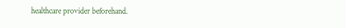healthcare provider beforehand.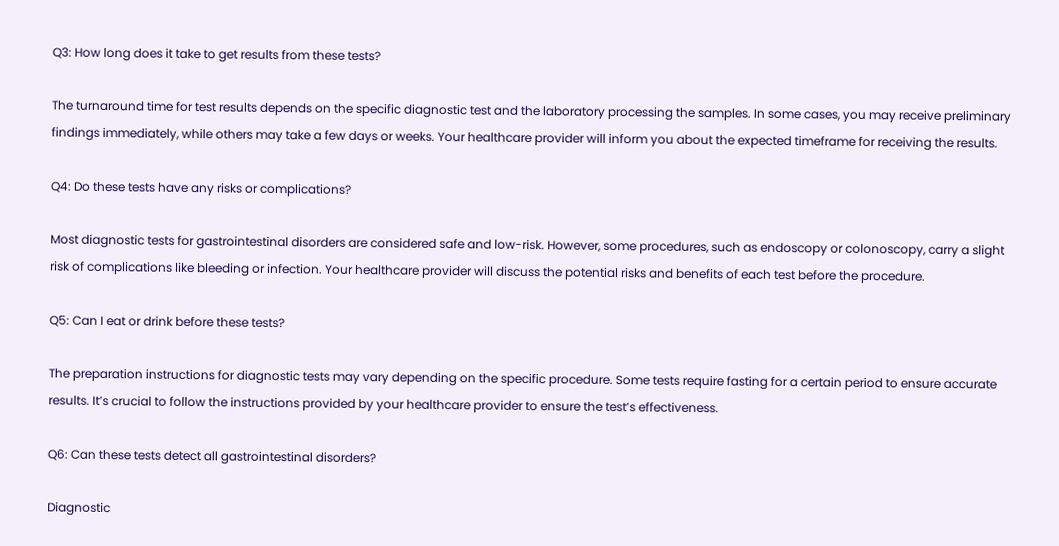Q3: How long does it take to get results from these tests?

The turnaround time for test results depends on the specific diagnostic test and the laboratory processing the samples. In some cases, you may receive preliminary findings immediately, while others may take a few days or weeks. Your healthcare provider will inform you about the expected timeframe for receiving the results.

Q4: Do these tests have any risks or complications?

Most diagnostic tests for gastrointestinal disorders are considered safe and low-risk. However, some procedures, such as endoscopy or colonoscopy, carry a slight risk of complications like bleeding or infection. Your healthcare provider will discuss the potential risks and benefits of each test before the procedure.

Q5: Can I eat or drink before these tests?

The preparation instructions for diagnostic tests may vary depending on the specific procedure. Some tests require fasting for a certain period to ensure accurate results. It’s crucial to follow the instructions provided by your healthcare provider to ensure the test’s effectiveness.

Q6: Can these tests detect all gastrointestinal disorders?

Diagnostic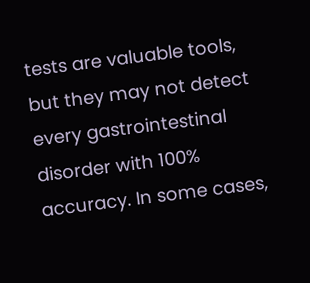tests are valuable tools, but they may not detect every gastrointestinal disorder with 100% accuracy. In some cases,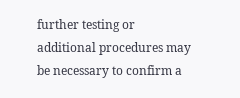further testing or additional procedures may be necessary to confirm a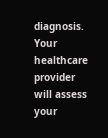diagnosis. Your healthcare provider will assess your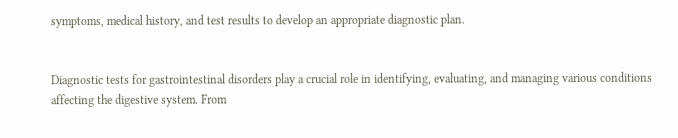symptoms, medical history, and test results to develop an appropriate diagnostic plan.


Diagnostic tests for gastrointestinal disorders play a crucial role in identifying, evaluating, and managing various conditions affecting the digestive system. From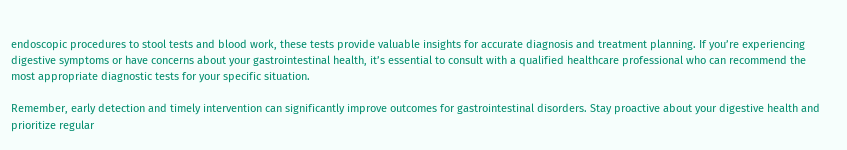endoscopic procedures to stool tests and blood work, these tests provide valuable insights for accurate diagnosis and treatment planning. If you’re experiencing digestive symptoms or have concerns about your gastrointestinal health, it’s essential to consult with a qualified healthcare professional who can recommend the most appropriate diagnostic tests for your specific situation.

Remember, early detection and timely intervention can significantly improve outcomes for gastrointestinal disorders. Stay proactive about your digestive health and prioritize regular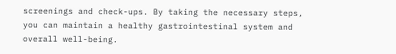screenings and check-ups. By taking the necessary steps, you can maintain a healthy gastrointestinal system and overall well-being.